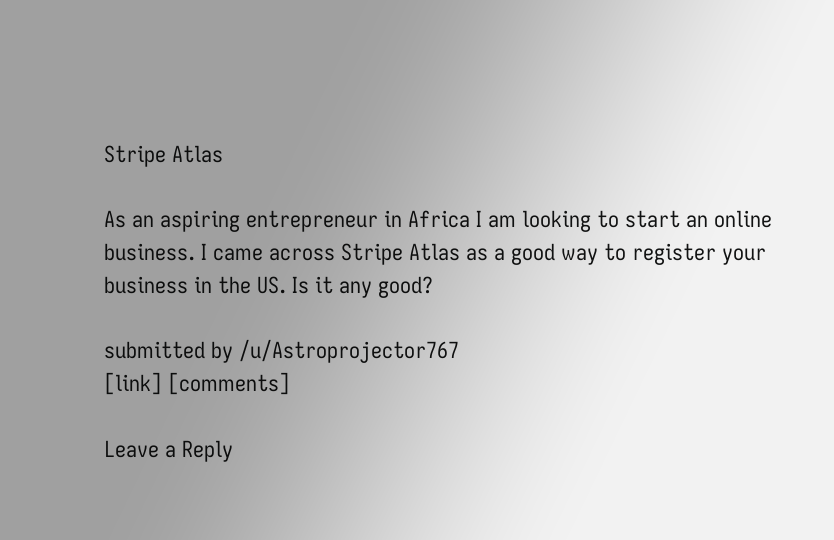Stripe Atlas

As an aspiring entrepreneur in Africa I am looking to start an online business. I came across Stripe Atlas as a good way to register your business in the US. Is it any good?

submitted by /u/Astroprojector767
[link] [comments]

Leave a Reply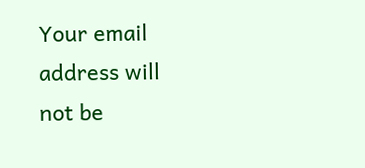Your email address will not be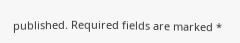published. Required fields are marked *